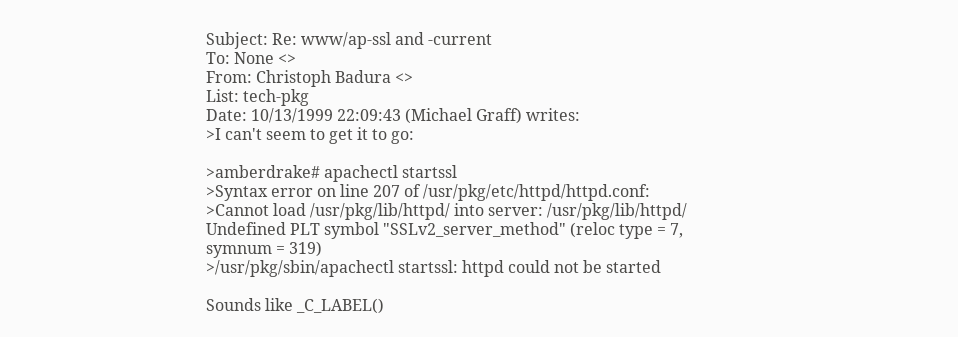Subject: Re: www/ap-ssl and -current
To: None <>
From: Christoph Badura <>
List: tech-pkg
Date: 10/13/1999 22:09:43 (Michael Graff) writes:
>I can't seem to get it to go:

>amberdrake# apachectl startssl
>Syntax error on line 207 of /usr/pkg/etc/httpd/httpd.conf:
>Cannot load /usr/pkg/lib/httpd/ into server: /usr/pkg/lib/httpd/ Undefined PLT symbol "SSLv2_server_method" (reloc type = 7, symnum = 319)
>/usr/pkg/sbin/apachectl startssl: httpd could not be started

Sounds like _C_LABEL()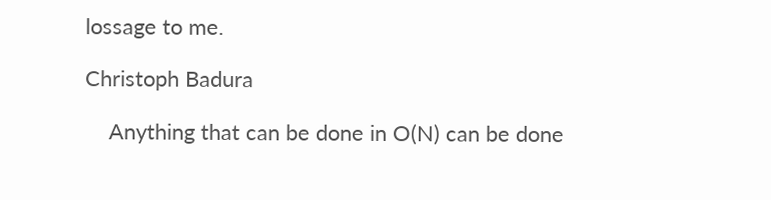lossage to me.

Christoph Badura

    Anything that can be done in O(N) can be done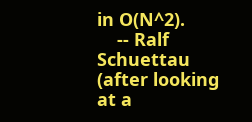in O(N^2).
    -- Ralf Schuettau (after looking at a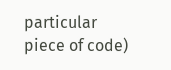particular piece of code)